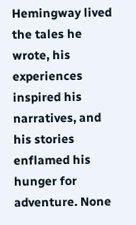Hemingway lived the tales he wrote, his experiences inspired his narratives, and his stories enflamed his hunger for adventure. None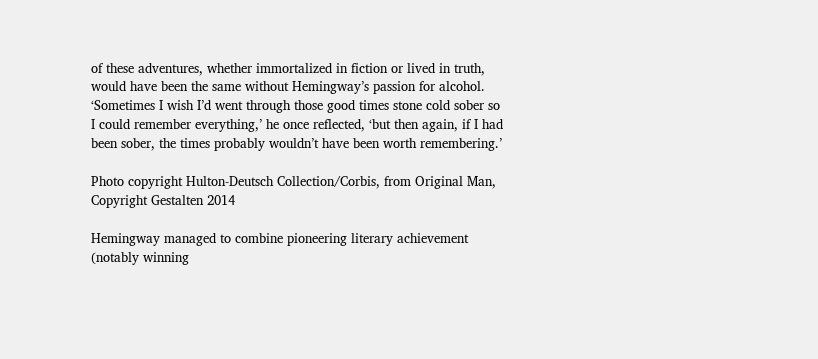of these adventures, whether immortalized in fiction or lived in truth, would have been the same without Hemingway’s passion for alcohol. ‘Sometimes I wish I’d went through those good times stone cold sober so I could remember everything,’ he once reflected, ‘but then again, if I had been sober, the times probably wouldn’t have been worth remembering.’

Photo copyright Hulton-Deutsch Collection/Corbis, from Original Man, Copyright Gestalten 2014

Hemingway managed to combine pioneering literary achievement (notably winning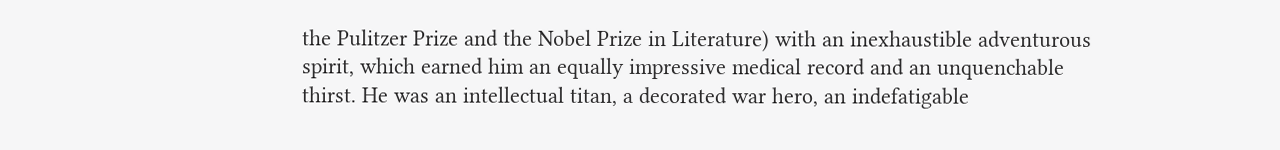the Pulitzer Prize and the Nobel Prize in Literature) with an inexhaustible adventurous spirit, which earned him an equally impressive medical record and an unquenchable thirst. He was an intellectual titan, a decorated war hero, an indefatigable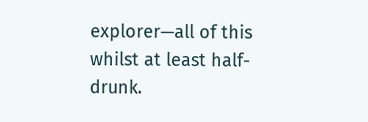explorer—all of this whilst at least half-drunk.